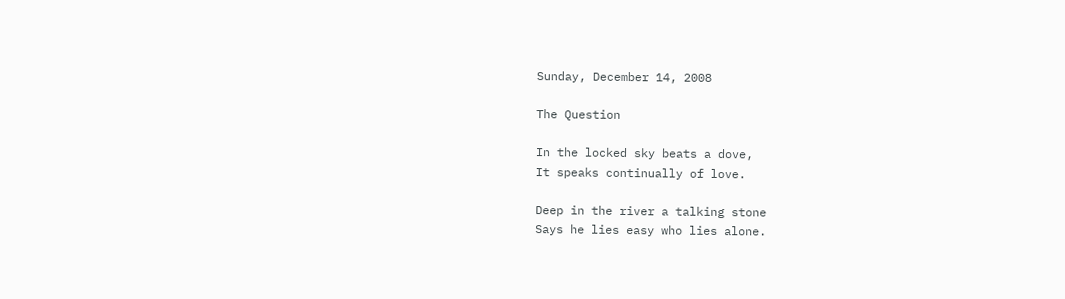Sunday, December 14, 2008

The Question

In the locked sky beats a dove,
It speaks continually of love.

Deep in the river a talking stone
Says he lies easy who lies alone.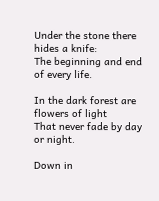Under the stone there hides a knife:
The beginning and end of every life.

In the dark forest are flowers of light
That never fade by day or night.

Down in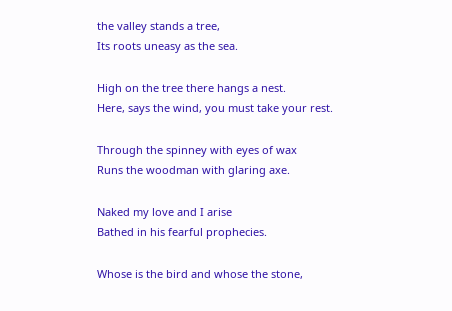the valley stands a tree,
Its roots uneasy as the sea.

High on the tree there hangs a nest.
Here, says the wind, you must take your rest.

Through the spinney with eyes of wax
Runs the woodman with glaring axe.

Naked my love and I arise
Bathed in his fearful prophecies.

Whose is the bird and whose the stone,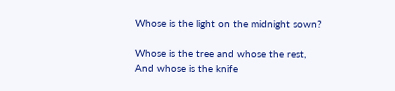Whose is the light on the midnight sown?

Whose is the tree and whose the rest,
And whose is the knife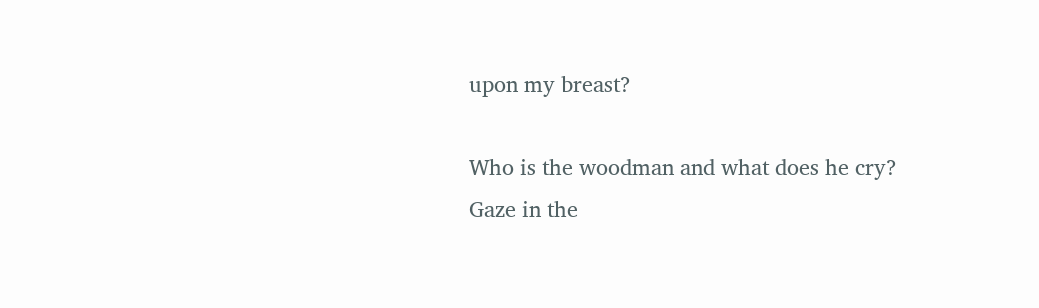upon my breast?

Who is the woodman and what does he cry?
Gaze in the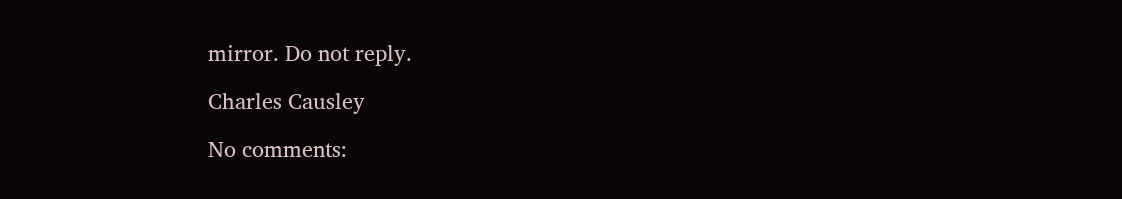mirror. Do not reply.

Charles Causley

No comments: